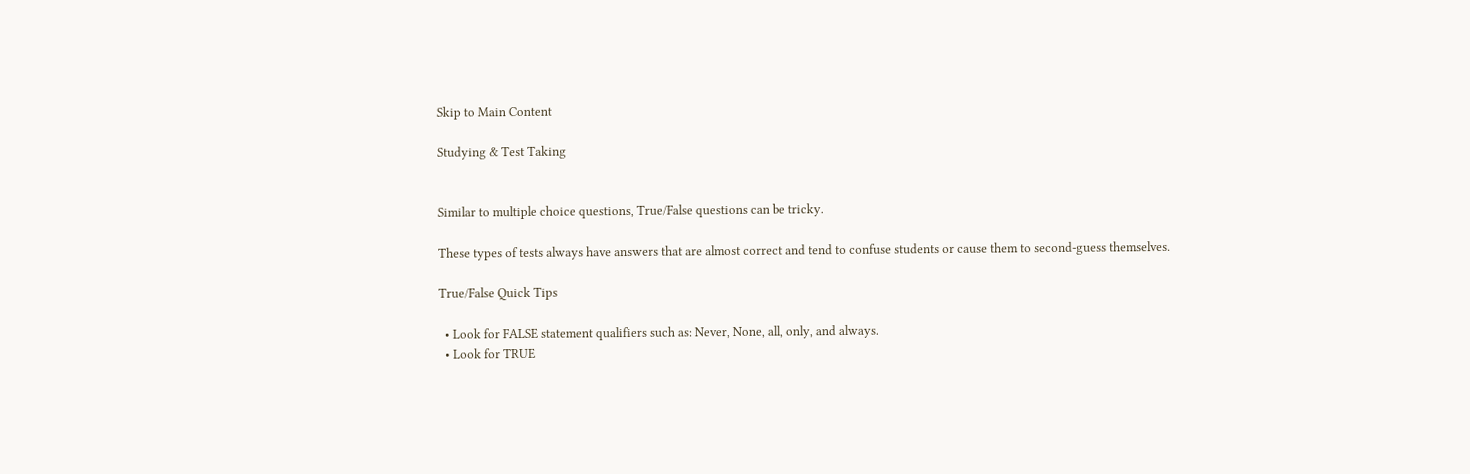Skip to Main Content

Studying & Test Taking


Similar to multiple choice questions, True/False questions can be tricky.

These types of tests always have answers that are almost correct and tend to confuse students or cause them to second-guess themselves.

True/False Quick Tips

  • Look for FALSE statement qualifiers such as: Never, None, all, only, and always.
  • Look for TRUE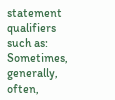statement qualifiers such as: Sometimes, generally, often,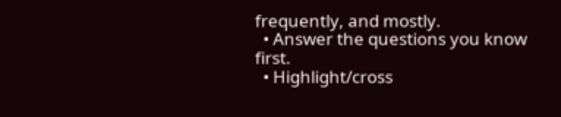frequently, and mostly.
  • Answer the questions you know first.
  • Highlight/cross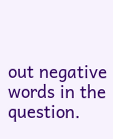out negative words in the question.